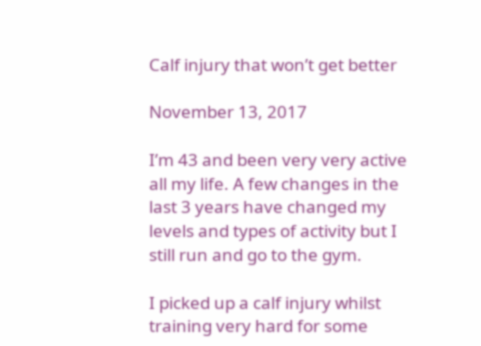Calf injury that won’t get better

November 13, 2017

I’m 43 and been very very active all my life. A few changes in the last 3 years have changed my levels and types of activity but I still run and go to the gym.

I picked up a calf injury whilst training very hard for some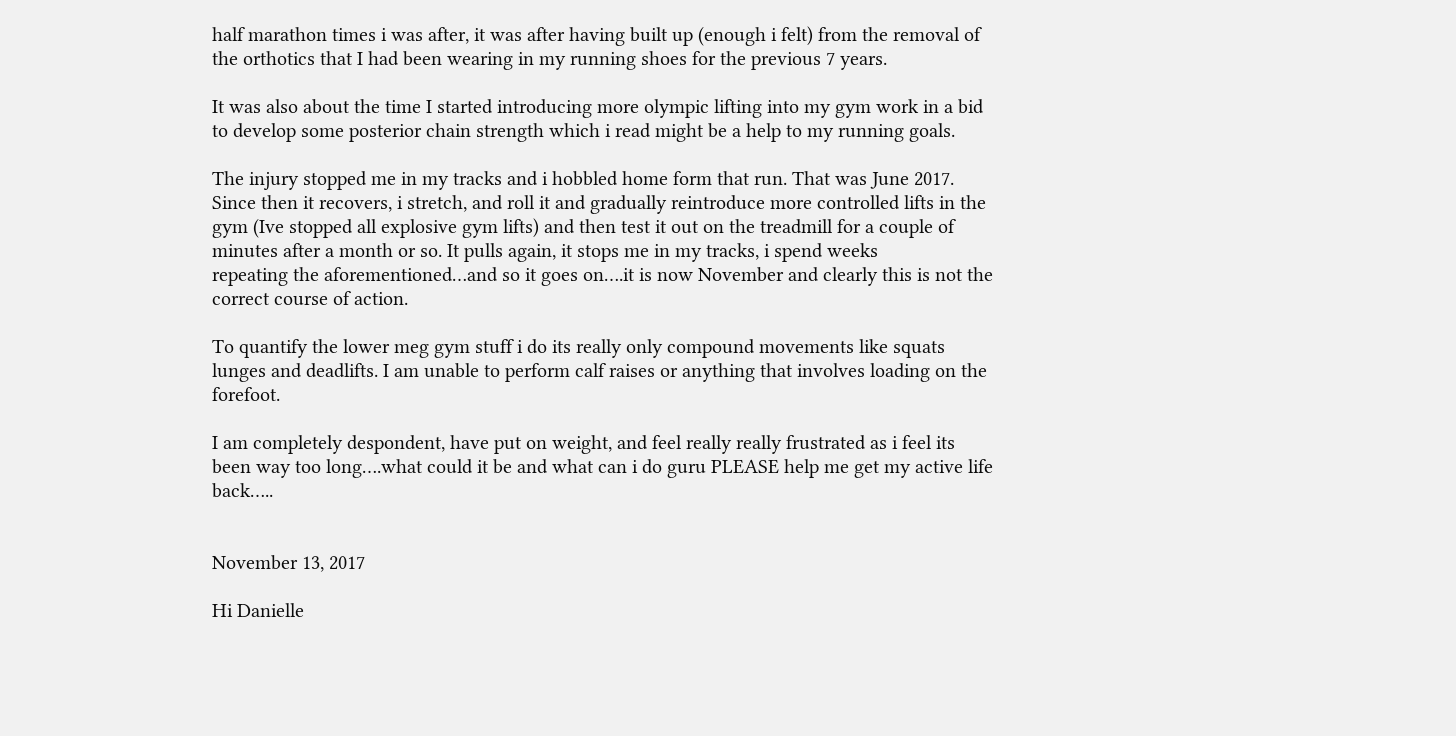half marathon times i was after, it was after having built up (enough i felt) from the removal of the orthotics that I had been wearing in my running shoes for the previous 7 years.

It was also about the time I started introducing more olympic lifting into my gym work in a bid to develop some posterior chain strength which i read might be a help to my running goals.

The injury stopped me in my tracks and i hobbled home form that run. That was June 2017. Since then it recovers, i stretch, and roll it and gradually reintroduce more controlled lifts in the gym (Ive stopped all explosive gym lifts) and then test it out on the treadmill for a couple of minutes after a month or so. It pulls again, it stops me in my tracks, i spend weeks
repeating the aforementioned…and so it goes on….it is now November and clearly this is not the correct course of action.

To quantify the lower meg gym stuff i do its really only compound movements like squats lunges and deadlifts. I am unable to perform calf raises or anything that involves loading on the forefoot.

I am completely despondent, have put on weight, and feel really really frustrated as i feel its been way too long….what could it be and what can i do guru PLEASE help me get my active life back…..


November 13, 2017

Hi Danielle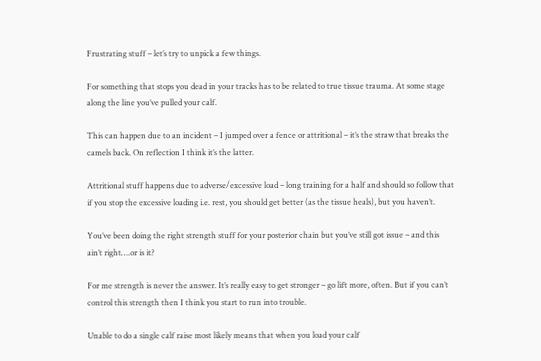Frustrating stuff – let’s try to unpick a few things.

For something that stops you dead in your tracks has to be related to true tissue trauma. At some stage along the line you’ve pulled your calf.

This can happen due to an incident – I jumped over a fence or attritional – it’s the straw that breaks the camels back. On reflection I think it’s the latter.

Attritional stuff happens due to adverse/excessive load – long training for a half and should so follow that if you stop the excessive loading i.e. rest, you should get better (as the tissue heals), but you haven’t.

You’ve been doing the right strength stuff for your posterior chain but you’ve still got issue – and this ain’t right….or is it?

For me strength is never the answer. It’s really easy to get stronger – go lift more, often. But if you can’t control this strength then I think you start to run into trouble.

Unable to do a single calf raise most likely means that when you load your calf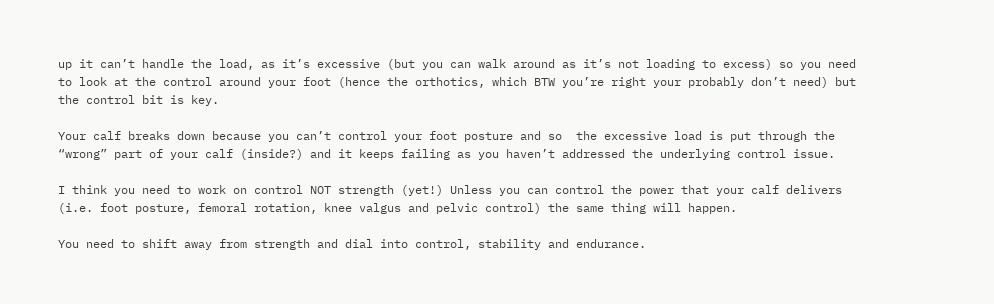up it can’t handle the load, as it’s excessive (but you can walk around as it’s not loading to excess) so you need to look at the control around your foot (hence the orthotics, which BTW you’re right your probably don’t need) but the control bit is key.

Your calf breaks down because you can’t control your foot posture and so  the excessive load is put through the “wrong” part of your calf (inside?) and it keeps failing as you haven’t addressed the underlying control issue.

I think you need to work on control NOT strength (yet!) Unless you can control the power that your calf delivers (i.e. foot posture, femoral rotation, knee valgus and pelvic control) the same thing will happen.

You need to shift away from strength and dial into control, stability and endurance.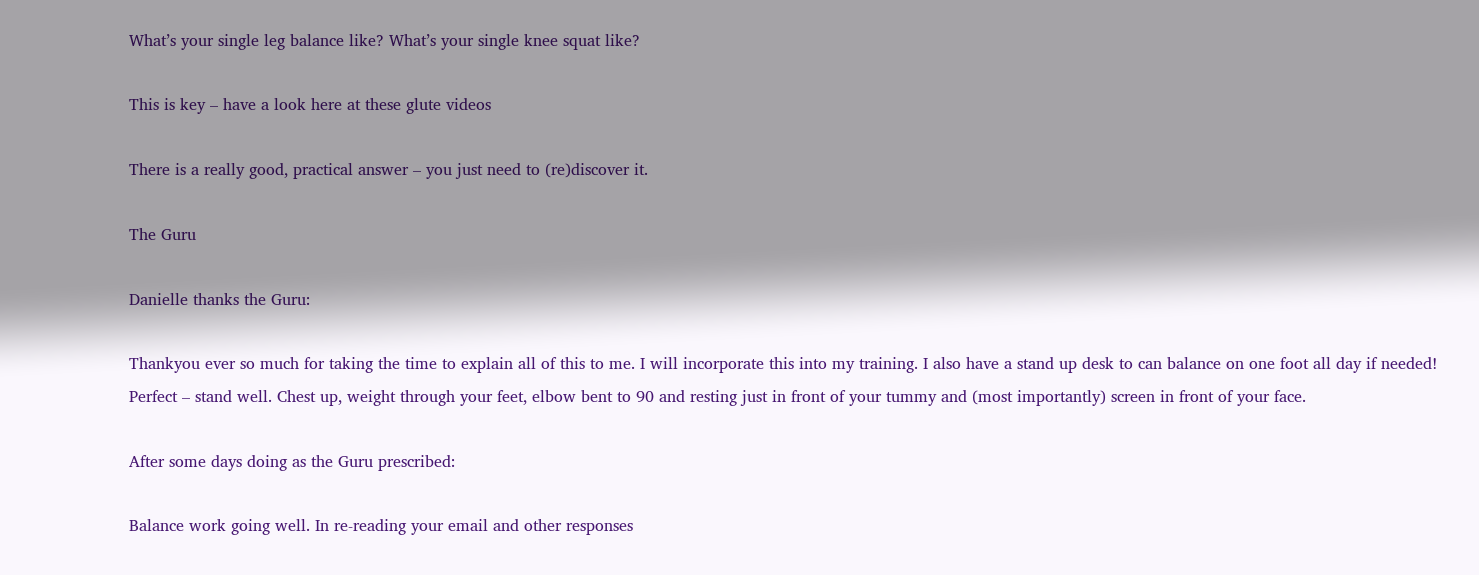What’s your single leg balance like? What’s your single knee squat like?

This is key – have a look here at these glute videos

There is a really good, practical answer – you just need to (re)discover it.

The Guru

Danielle thanks the Guru:

Thankyou ever so much for taking the time to explain all of this to me. I will incorporate this into my training. I also have a stand up desk to can balance on one foot all day if needed!
Perfect – stand well. Chest up, weight through your feet, elbow bent to 90 and resting just in front of your tummy and (most importantly) screen in front of your face.

After some days doing as the Guru prescribed:

Balance work going well. In re-reading your email and other responses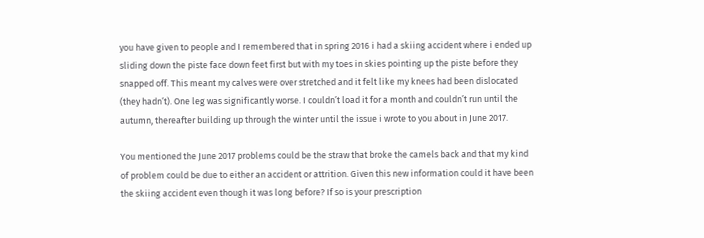you have given to people and I remembered that in spring 2016 i had a skiing accident where i ended up sliding down the piste face down feet first but with my toes in skies pointing up the piste before they snapped off. This meant my calves were over stretched and it felt like my knees had been dislocated (they hadn’t). One leg was significantly worse. I couldn’t load it for a month and couldn’t run until the autumn, thereafter building up through the winter until the issue i wrote to you about in June 2017.

You mentioned the June 2017 problems could be the straw that broke the camels back and that my kind of problem could be due to either an accident or attrition. Given this new information could it have been the skiing accident even though it was long before? If so is your prescription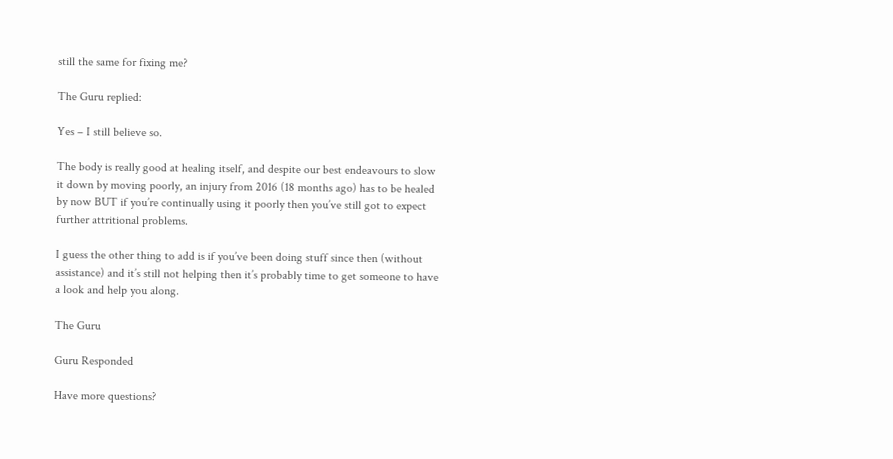still the same for fixing me?

The Guru replied:

Yes – I still believe so.

The body is really good at healing itself, and despite our best endeavours to slow it down by moving poorly, an injury from 2016 (18 months ago) has to be healed by now BUT if you’re continually using it poorly then you’ve still got to expect further attritional problems.

I guess the other thing to add is if you’ve been doing stuff since then (without assistance) and it’s still not helping then it’s probably time to get someone to have a look and help you along.

The Guru

Guru Responded

Have more questions?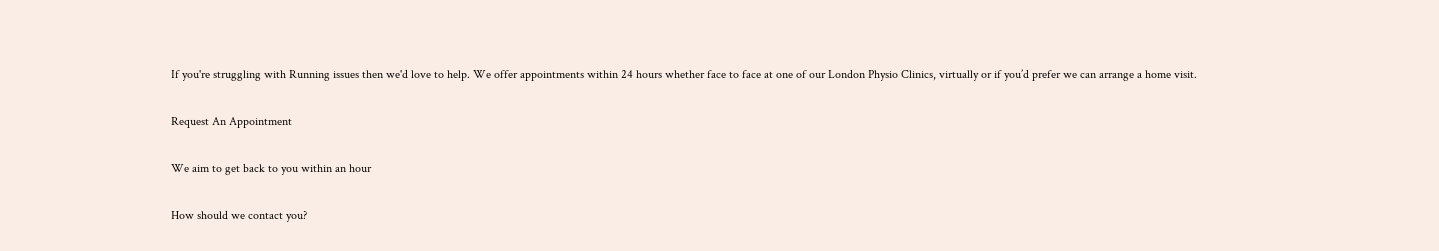If you're struggling with Running issues then we'd love to help. We offer appointments within 24 hours whether face to face at one of our London Physio Clinics, virtually or if you’d prefer we can arrange a home visit.

Request An Appointment

We aim to get back to you within an hour

How should we contact you?